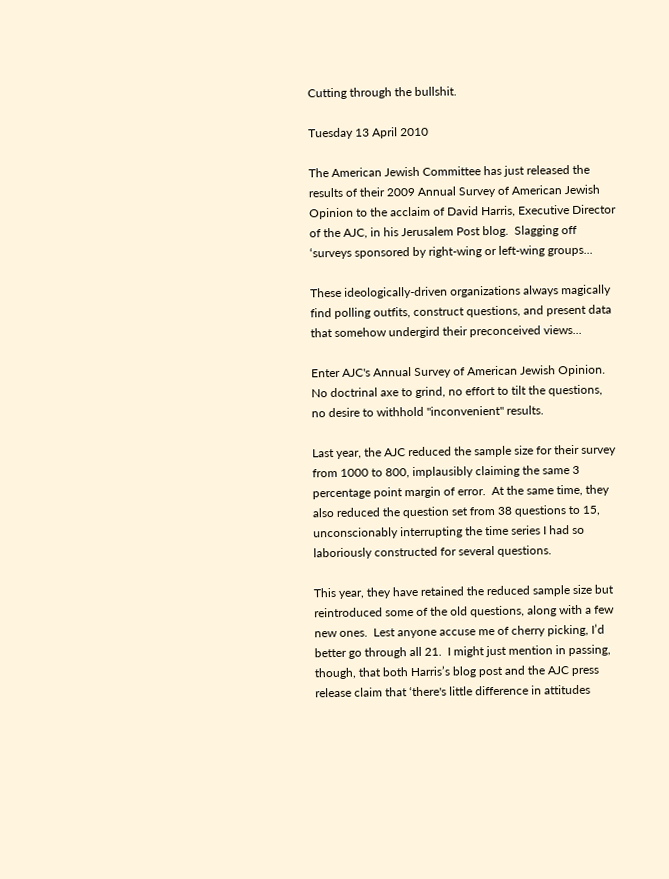Cutting through the bullshit.

Tuesday 13 April 2010

The American Jewish Committee has just released the results of their 2009 Annual Survey of American Jewish Opinion to the acclaim of David Harris, Executive Director of the AJC, in his Jerusalem Post blog.  Slagging off ‘surveys sponsored by right-wing or left-wing groups...

These ideologically-driven organizations always magically find polling outfits, construct questions, and present data that somehow undergird their preconceived views...

Enter AJC's Annual Survey of American Jewish Opinion. No doctrinal axe to grind, no effort to tilt the questions, no desire to withhold "inconvenient" results.

Last year, the AJC reduced the sample size for their survey from 1000 to 800, implausibly claiming the same 3 percentage point margin of error.  At the same time, they also reduced the question set from 38 questions to 15, unconscionably interrupting the time series I had so laboriously constructed for several questions.

This year, they have retained the reduced sample size but reintroduced some of the old questions, along with a few new ones.  Lest anyone accuse me of cherry picking, I’d better go through all 21.  I might just mention in passing, though, that both Harris’s blog post and the AJC press release claim that ‘there's little difference in attitudes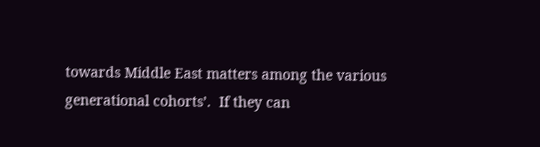towards Middle East matters among the various generational cohorts’.  If they can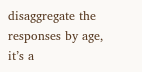disaggregate the responses by age, it’s a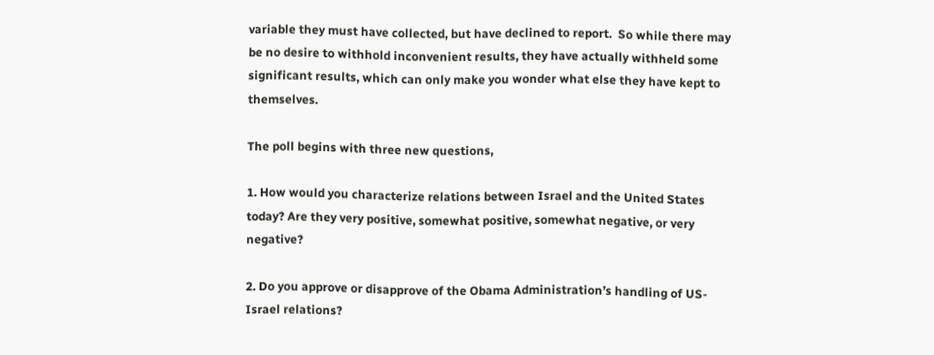variable they must have collected, but have declined to report.  So while there may be no desire to withhold inconvenient results, they have actually withheld some significant results, which can only make you wonder what else they have kept to themselves.

The poll begins with three new questions,

1. How would you characterize relations between Israel and the United States today? Are they very positive, somewhat positive, somewhat negative, or very negative?

2. Do you approve or disapprove of the Obama Administration’s handling of US-Israel relations?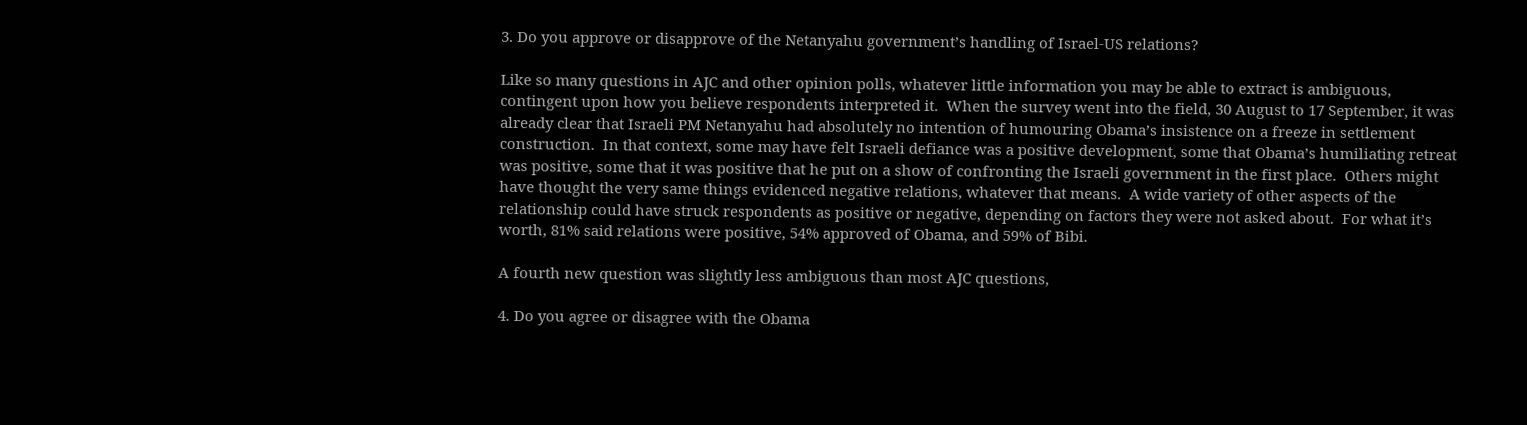3. Do you approve or disapprove of the Netanyahu government’s handling of Israel-US relations?

Like so many questions in AJC and other opinion polls, whatever little information you may be able to extract is ambiguous, contingent upon how you believe respondents interpreted it.  When the survey went into the field, 30 August to 17 September, it was already clear that Israeli PM Netanyahu had absolutely no intention of humouring Obama’s insistence on a freeze in settlement construction.  In that context, some may have felt Israeli defiance was a positive development, some that Obama’s humiliating retreat was positive, some that it was positive that he put on a show of confronting the Israeli government in the first place.  Others might have thought the very same things evidenced negative relations, whatever that means.  A wide variety of other aspects of the relationship could have struck respondents as positive or negative, depending on factors they were not asked about.  For what it’s worth, 81% said relations were positive, 54% approved of Obama, and 59% of Bibi.

A fourth new question was slightly less ambiguous than most AJC questions,

4. Do you agree or disagree with the Obama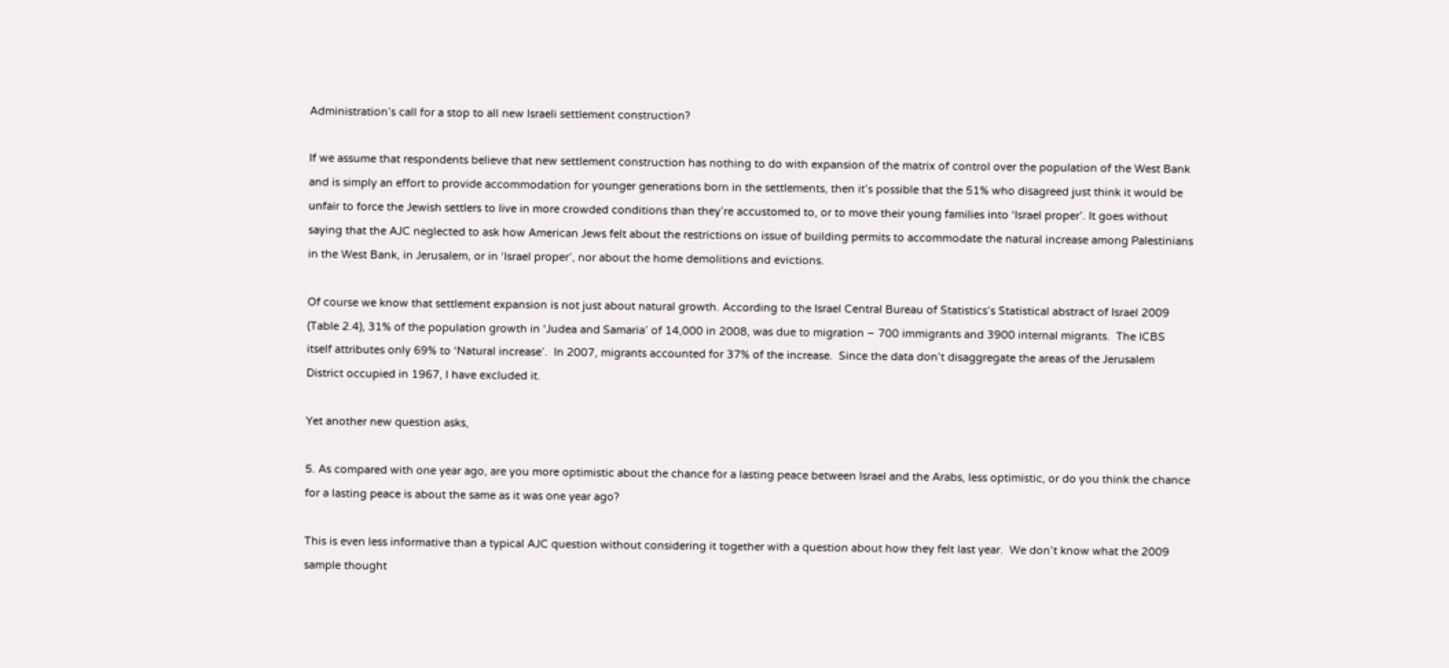Administration’s call for a stop to all new Israeli settlement construction?

If we assume that respondents believe that new settlement construction has nothing to do with expansion of the matrix of control over the population of the West Bank and is simply an effort to provide accommodation for younger generations born in the settlements, then it’s possible that the 51% who disagreed just think it would be unfair to force the Jewish settlers to live in more crowded conditions than they’re accustomed to, or to move their young families into ‘Israel proper’. It goes without saying that the AJC neglected to ask how American Jews felt about the restrictions on issue of building permits to accommodate the natural increase among Palestinians in the West Bank, in Jerusalem, or in ‘Israel proper’, nor about the home demolitions and evictions.

Of course we know that settlement expansion is not just about natural growth. According to the Israel Central Bureau of Statistics’s Statistical abstract of Israel 2009 (Table 2.4), 31% of the population growth in ‘Judea and Samaria’ of 14,000 in 2008, was due to migration – 700 immigrants and 3900 internal migrants.  The ICBS itself attributes only 69% to ‘Natural increase’.  In 2007, migrants accounted for 37% of the increase.  Since the data don’t disaggregate the areas of the Jerusalem District occupied in 1967, I have excluded it.

Yet another new question asks,

5. As compared with one year ago, are you more optimistic about the chance for a lasting peace between Israel and the Arabs, less optimistic, or do you think the chance for a lasting peace is about the same as it was one year ago?

This is even less informative than a typical AJC question without considering it together with a question about how they felt last year.  We don’t know what the 2009 sample thought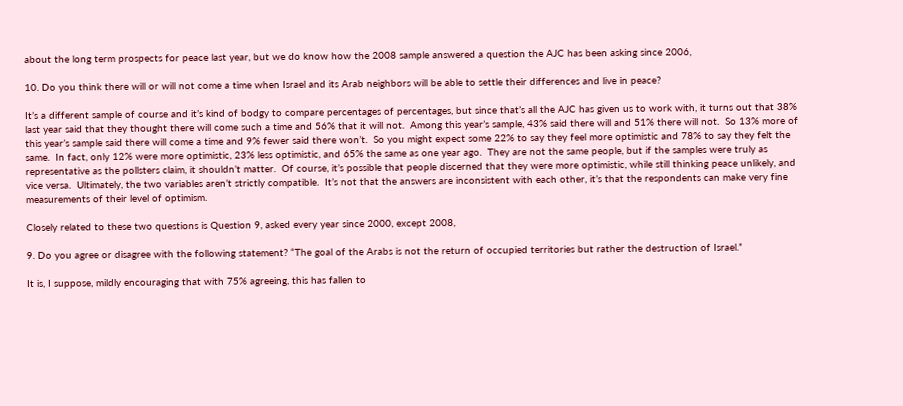about the long term prospects for peace last year, but we do know how the 2008 sample answered a question the AJC has been asking since 2006,

10. Do you think there will or will not come a time when Israel and its Arab neighbors will be able to settle their differences and live in peace?

It’s a different sample of course and it’s kind of bodgy to compare percentages of percentages, but since that’s all the AJC has given us to work with, it turns out that 38% last year said that they thought there will come such a time and 56% that it will not.  Among this year’s sample, 43% said there will and 51% there will not.  So 13% more of this year’s sample said there will come a time and 9% fewer said there won’t.  So you might expect some 22% to say they feel more optimistic and 78% to say they felt the same.  In fact, only 12% were more optimistic, 23% less optimistic, and 65% the same as one year ago.  They are not the same people, but if the samples were truly as representative as the pollsters claim, it shouldn’t matter.  Of course, it’s possible that people discerned that they were more optimistic, while still thinking peace unlikely, and vice versa.  Ultimately, the two variables aren’t strictly compatible.  It’s not that the answers are inconsistent with each other, it’s that the respondents can make very fine measurements of their level of optimism.

Closely related to these two questions is Question 9, asked every year since 2000, except 2008,

9. Do you agree or disagree with the following statement? “The goal of the Arabs is not the return of occupied territories but rather the destruction of Israel.”

It is, I suppose, mildly encouraging that with 75% agreeing, this has fallen to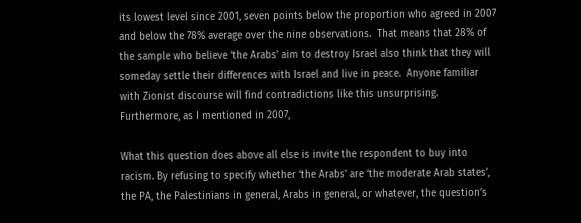its lowest level since 2001, seven points below the proportion who agreed in 2007 and below the 78% average over the nine observations.  That means that 28% of the sample who believe ‘the Arabs’ aim to destroy Israel also think that they will someday settle their differences with Israel and live in peace.  Anyone familiar with Zionist discourse will find contradictions like this unsurprising.  Furthermore, as I mentioned in 2007,

What this question does above all else is invite the respondent to buy into racism. By refusing to specify whether ‘the Arabs’ are ‘the moderate Arab states’, the PA, the Palestinians in general, Arabs in general, or whatever, the question’s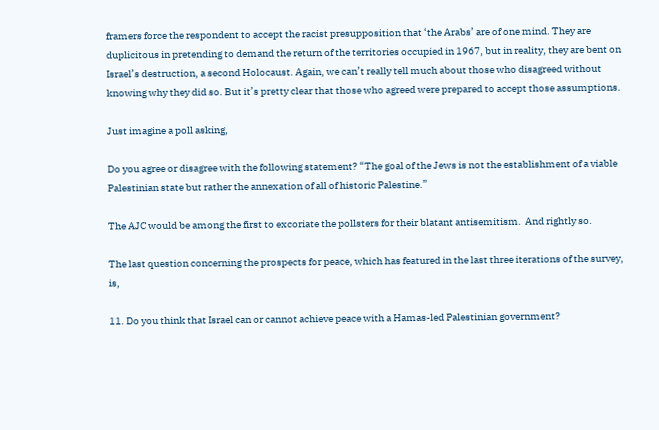framers force the respondent to accept the racist presupposition that ‘the Arabs’ are of one mind. They are duplicitous in pretending to demand the return of the territories occupied in 1967, but in reality, they are bent on Israel’s destruction, a second Holocaust. Again, we can’t really tell much about those who disagreed without knowing why they did so. But it’s pretty clear that those who agreed were prepared to accept those assumptions.

Just imagine a poll asking,

Do you agree or disagree with the following statement? “The goal of the Jews is not the establishment of a viable Palestinian state but rather the annexation of all of historic Palestine.”

The AJC would be among the first to excoriate the pollsters for their blatant antisemitism.  And rightly so.

The last question concerning the prospects for peace, which has featured in the last three iterations of the survey, is,

11. Do you think that Israel can or cannot achieve peace with a Hamas-led Palestinian government?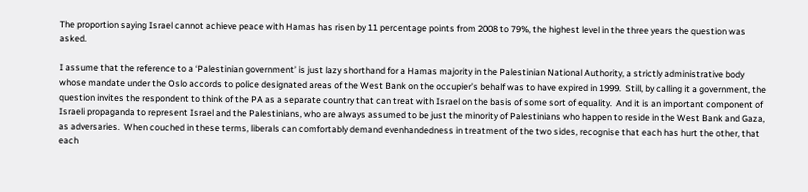The proportion saying Israel cannot achieve peace with Hamas has risen by 11 percentage points from 2008 to 79%, the highest level in the three years the question was asked.

I assume that the reference to a ‘Palestinian government’ is just lazy shorthand for a Hamas majority in the Palestinian National Authority, a strictly administrative body whose mandate under the Oslo accords to police designated areas of the West Bank on the occupier’s behalf was to have expired in 1999.  Still, by calling it a government, the question invites the respondent to think of the PA as a separate country that can treat with Israel on the basis of some sort of equality.  And it is an important component of Israeli propaganda to represent Israel and the Palestinians, who are always assumed to be just the minority of Palestinians who happen to reside in the West Bank and Gaza, as adversaries.  When couched in these terms, liberals can comfortably demand evenhandedness in treatment of the two sides, recognise that each has hurt the other, that each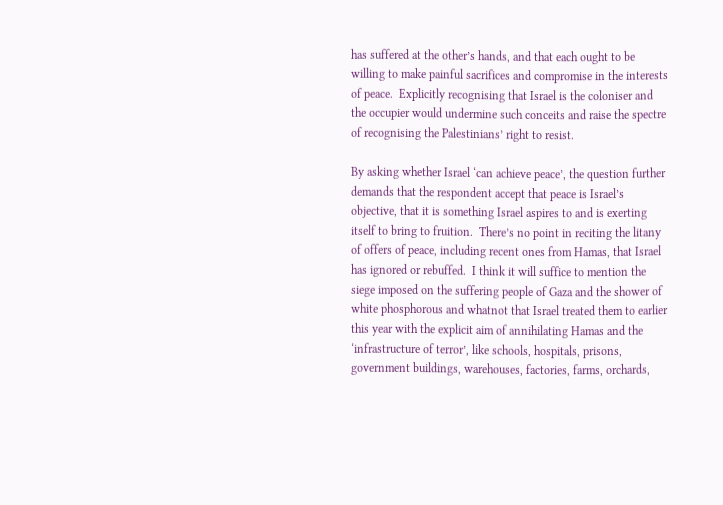has suffered at the other’s hands, and that each ought to be willing to make painful sacrifices and compromise in the interests of peace.  Explicitly recognising that Israel is the coloniser and the occupier would undermine such conceits and raise the spectre of recognising the Palestinians’ right to resist.

By asking whether Israel ‘can achieve peace’, the question further demands that the respondent accept that peace is Israel’s objective, that it is something Israel aspires to and is exerting itself to bring to fruition.  There’s no point in reciting the litany of offers of peace, including recent ones from Hamas, that Israel has ignored or rebuffed.  I think it will suffice to mention the siege imposed on the suffering people of Gaza and the shower of white phosphorous and whatnot that Israel treated them to earlier this year with the explicit aim of annihilating Hamas and the ‘infrastructure of terror’, like schools, hospitals, prisons, government buildings, warehouses, factories, farms, orchards,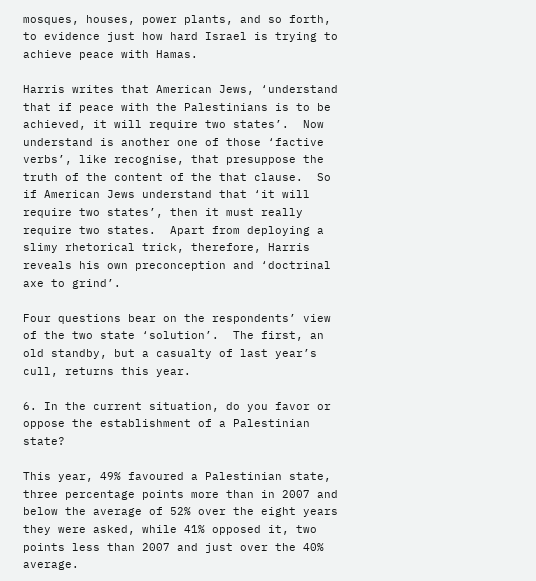mosques, houses, power plants, and so forth, to evidence just how hard Israel is trying to achieve peace with Hamas.

Harris writes that American Jews, ‘understand that if peace with the Palestinians is to be achieved, it will require two states’.  Now understand is another one of those ‘factive verbs’, like recognise, that presuppose the truth of the content of the that clause.  So if American Jews understand that ‘it will require two states’, then it must really require two states.  Apart from deploying a slimy rhetorical trick, therefore, Harris reveals his own preconception and ‘doctrinal axe to grind’.

Four questions bear on the respondents’ view of the two state ‘solution’.  The first, an old standby, but a casualty of last year’s cull, returns this year.

6. In the current situation, do you favor or oppose the establishment of a Palestinian state?

This year, 49% favoured a Palestinian state, three percentage points more than in 2007 and below the average of 52% over the eight years they were asked, while 41% opposed it, two points less than 2007 and just over the 40% average.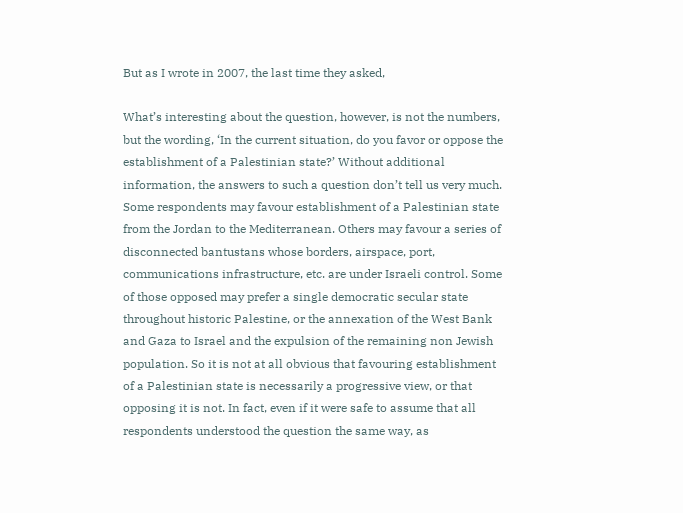But as I wrote in 2007, the last time they asked,

What’s interesting about the question, however, is not the numbers, but the wording, ‘In the current situation, do you favor or oppose the establishment of a Palestinian state?’ Without additional information, the answers to such a question don’t tell us very much. Some respondents may favour establishment of a Palestinian state from the Jordan to the Mediterranean. Others may favour a series of disconnected bantustans whose borders, airspace, port, communications infrastructure, etc. are under Israeli control. Some of those opposed may prefer a single democratic secular state throughout historic Palestine, or the annexation of the West Bank and Gaza to Israel and the expulsion of the remaining non Jewish population. So it is not at all obvious that favouring establishment of a Palestinian state is necessarily a progressive view, or that opposing it is not. In fact, even if it were safe to assume that all respondents understood the question the same way, as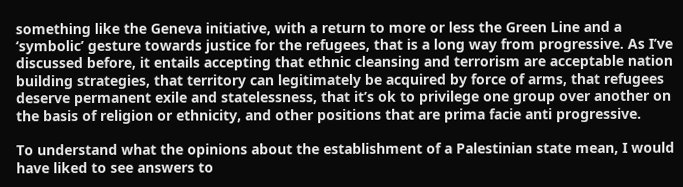something like the Geneva initiative, with a return to more or less the Green Line and a ‘symbolic’ gesture towards justice for the refugees, that is a long way from progressive. As I’ve discussed before, it entails accepting that ethnic cleansing and terrorism are acceptable nation building strategies, that territory can legitimately be acquired by force of arms, that refugees deserve permanent exile and statelessness, that it’s ok to privilege one group over another on the basis of religion or ethnicity, and other positions that are prima facie anti progressive.

To understand what the opinions about the establishment of a Palestinian state mean, I would have liked to see answers to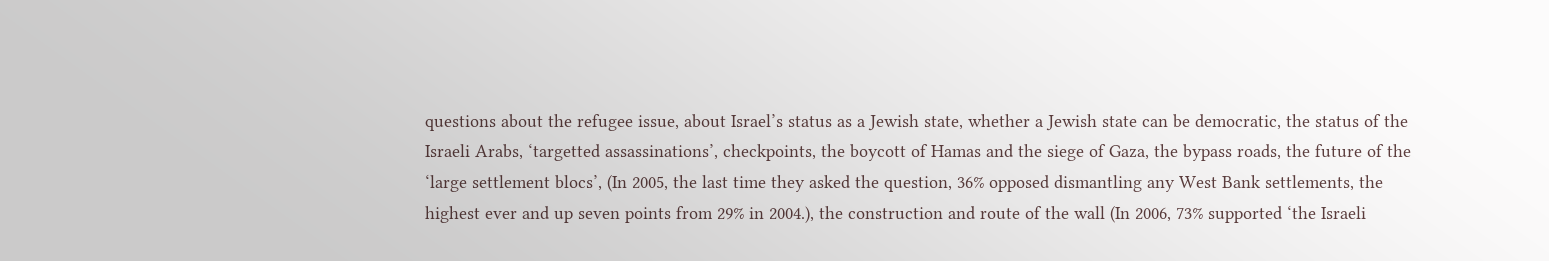questions about the refugee issue, about Israel’s status as a Jewish state, whether a Jewish state can be democratic, the status of the Israeli Arabs, ‘targetted assassinations’, checkpoints, the boycott of Hamas and the siege of Gaza, the bypass roads, the future of the ‘large settlement blocs’, (In 2005, the last time they asked the question, 36% opposed dismantling any West Bank settlements, the highest ever and up seven points from 29% in 2004.), the construction and route of the wall (In 2006, 73% supported ‘the Israeli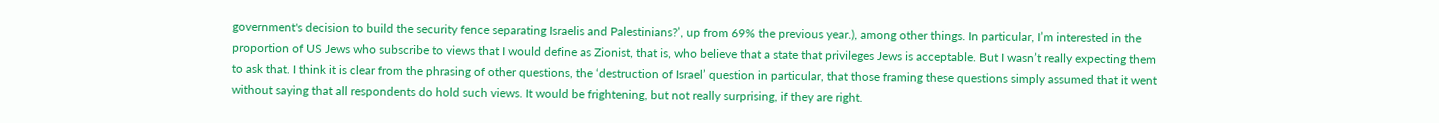government's decision to build the security fence separating Israelis and Palestinians?’, up from 69% the previous year.), among other things. In particular, I’m interested in the proportion of US Jews who subscribe to views that I would define as Zionist, that is, who believe that a state that privileges Jews is acceptable. But I wasn’t really expecting them to ask that. I think it is clear from the phrasing of other questions, the ‘destruction of Israel’ question in particular, that those framing these questions simply assumed that it went without saying that all respondents do hold such views. It would be frightening, but not really surprising, if they are right.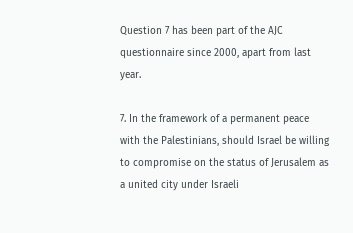Question 7 has been part of the AJC questionnaire since 2000, apart from last year.

7. In the framework of a permanent peace with the Palestinians, should Israel be willing to compromise on the status of Jerusalem as a united city under Israeli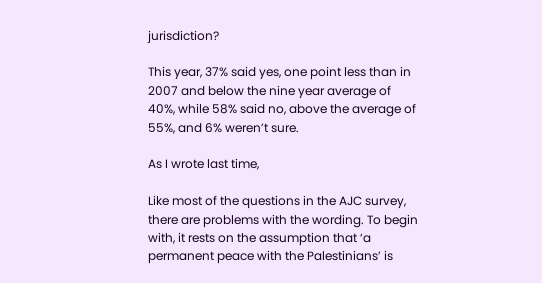jurisdiction?

This year, 37% said yes, one point less than in 2007 and below the nine year average of 40%, while 58% said no, above the average of 55%, and 6% weren’t sure.

As I wrote last time,

Like most of the questions in the AJC survey, there are problems with the wording. To begin with, it rests on the assumption that ‘a permanent peace with the Palestinians’ is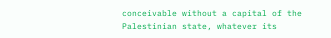conceivable without a capital of the Palestinian state, whatever its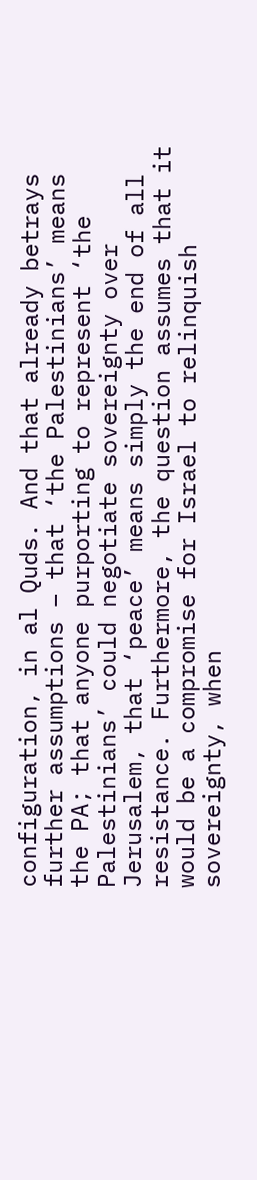configuration, in al Quds. And that already betrays further assumptions – that ‘the Palestinians’ means the PA; that anyone purporting to represent ‘the Palestinians’ could negotiate sovereignty over Jerusalem, that ‘peace’ means simply the end of all resistance. Furthermore, the question assumes that it would be a compromise for Israel to relinquish sovereignty, when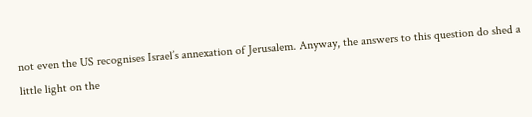not even the US recognises Israel’s annexation of Jerusalem. Anyway, the answers to this question do shed a little light on the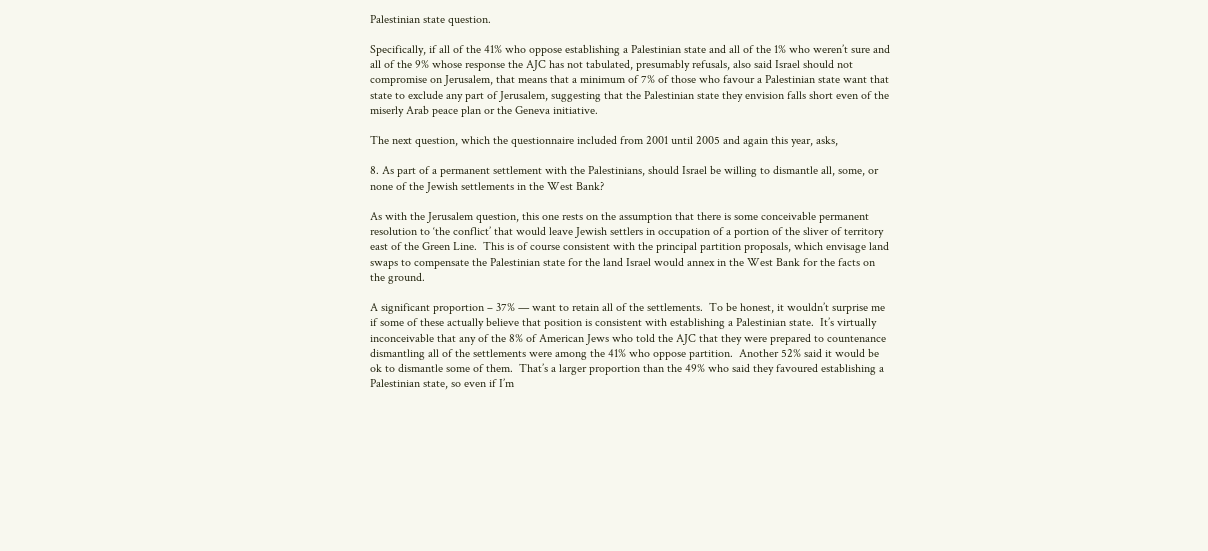Palestinian state question.

Specifically, if all of the 41% who oppose establishing a Palestinian state and all of the 1% who weren’t sure and all of the 9% whose response the AJC has not tabulated, presumably refusals, also said Israel should not compromise on Jerusalem, that means that a minimum of 7% of those who favour a Palestinian state want that state to exclude any part of Jerusalem, suggesting that the Palestinian state they envision falls short even of the miserly Arab peace plan or the Geneva initiative.

The next question, which the questionnaire included from 2001 until 2005 and again this year, asks,

8. As part of a permanent settlement with the Palestinians, should Israel be willing to dismantle all, some, or none of the Jewish settlements in the West Bank?

As with the Jerusalem question, this one rests on the assumption that there is some conceivable permanent resolution to ‘the conflict’ that would leave Jewish settlers in occupation of a portion of the sliver of territory east of the Green Line.  This is of course consistent with the principal partition proposals, which envisage land swaps to compensate the Palestinian state for the land Israel would annex in the West Bank for the facts on the ground.

A significant proportion – 37% — want to retain all of the settlements.  To be honest, it wouldn’t surprise me if some of these actually believe that position is consistent with establishing a Palestinian state.  It’s virtually inconceivable that any of the 8% of American Jews who told the AJC that they were prepared to countenance dismantling all of the settlements were among the 41% who oppose partition.  Another 52% said it would be ok to dismantle some of them.  That’s a larger proportion than the 49% who said they favoured establishing a Palestinian state, so even if I’m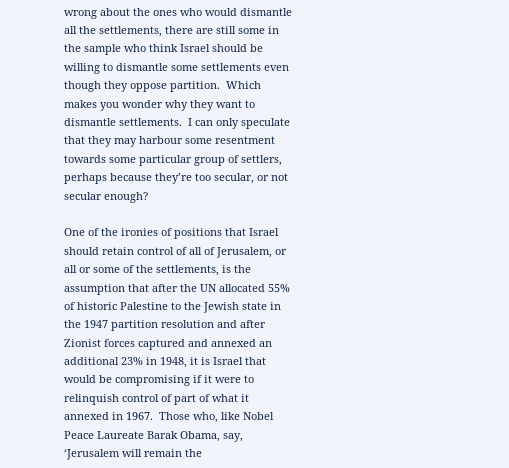wrong about the ones who would dismantle all the settlements, there are still some in the sample who think Israel should be willing to dismantle some settlements even though they oppose partition.  Which makes you wonder why they want to dismantle settlements.  I can only speculate that they may harbour some resentment towards some particular group of settlers, perhaps because they’re too secular, or not secular enough?

One of the ironies of positions that Israel should retain control of all of Jerusalem, or all or some of the settlements, is the assumption that after the UN allocated 55% of historic Palestine to the Jewish state in the 1947 partition resolution and after Zionist forces captured and annexed an additional 23% in 1948, it is Israel that would be compromising if it were to relinquish control of part of what it annexed in 1967.  Those who, like Nobel Peace Laureate Barak Obama, say, ‘Jerusalem will remain the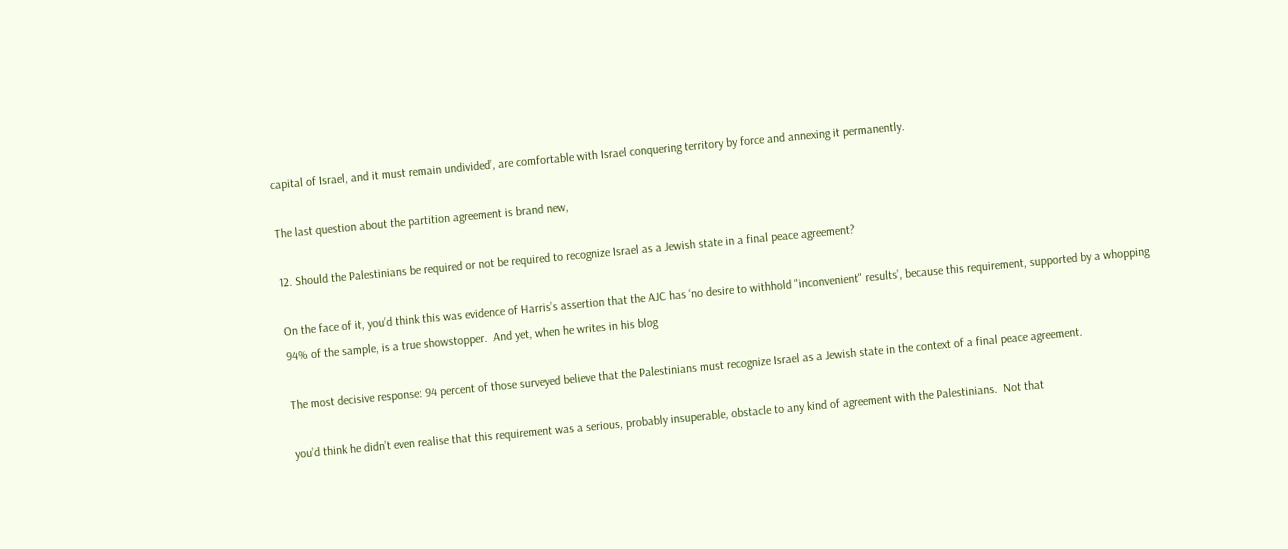capital of Israel, and it must remain undivided’, are comfortable with Israel conquering territory by force and annexing it permanently.

The last question about the partition agreement is brand new,

12. Should the Palestinians be required or not be required to recognize Israel as a Jewish state in a final peace agreement?

On the face of it, you’d think this was evidence of Harris’s assertion that the AJC has ‘no desire to withhold "inconvenient" results’, because this requirement, supported by a whopping 94% of the sample, is a true showstopper.  And yet, when he writes in his blog

The most decisive response: 94 percent of those surveyed believe that the Palestinians must recognize Israel as a Jewish state in the context of a final peace agreement.

you’d think he didn’t even realise that this requirement was a serious, probably insuperable, obstacle to any kind of agreement with the Palestinians.  Not that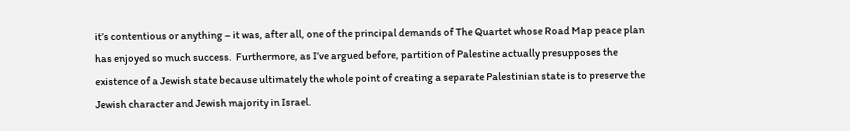it’s contentious or anything – it was, after all, one of the principal demands of The Quartet whose Road Map peace plan has enjoyed so much success.  Furthermore, as I’ve argued before, partition of Palestine actually presupposes the existence of a Jewish state because ultimately the whole point of creating a separate Palestinian state is to preserve the Jewish character and Jewish majority in Israel.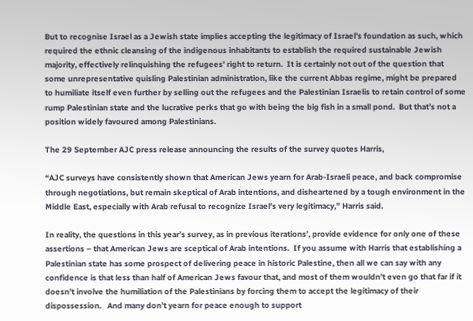But to recognise Israel as a Jewish state implies accepting the legitimacy of Israel’s foundation as such, which required the ethnic cleansing of the indigenous inhabitants to establish the required sustainable Jewish majority, effectively relinquishing the refugees’ right to return.  It is certainly not out of the question that some unrepresentative quisling Palestinian administration, like the current Abbas regime, might be prepared to humiliate itself even further by selling out the refugees and the Palestinian Israelis to retain control of some rump Palestinian state and the lucrative perks that go with being the big fish in a small pond.  But that’s not a position widely favoured among Palestinians.

The 29 September AJC press release announcing the results of the survey quotes Harris,

“AJC surveys have consistently shown that American Jews yearn for Arab-Israeli peace, and back compromise through negotiations, but remain skeptical of Arab intentions, and disheartened by a tough environment in the Middle East, especially with Arab refusal to recognize Israel’s very legitimacy,” Harris said.

In reality, the questions in this year’s survey, as in previous iterations’, provide evidence for only one of these assertions – that American Jews are sceptical of Arab intentions.  If you assume with Harris that establishing a Palestinian state has some prospect of delivering peace in historic Palestine, then all we can say with any confidence is that less than half of American Jews favour that, and most of them wouldn’t even go that far if it doesn’t involve the humiliation of the Palestinians by forcing them to accept the legitimacy of their dispossession.   And many don’t yearn for peace enough to support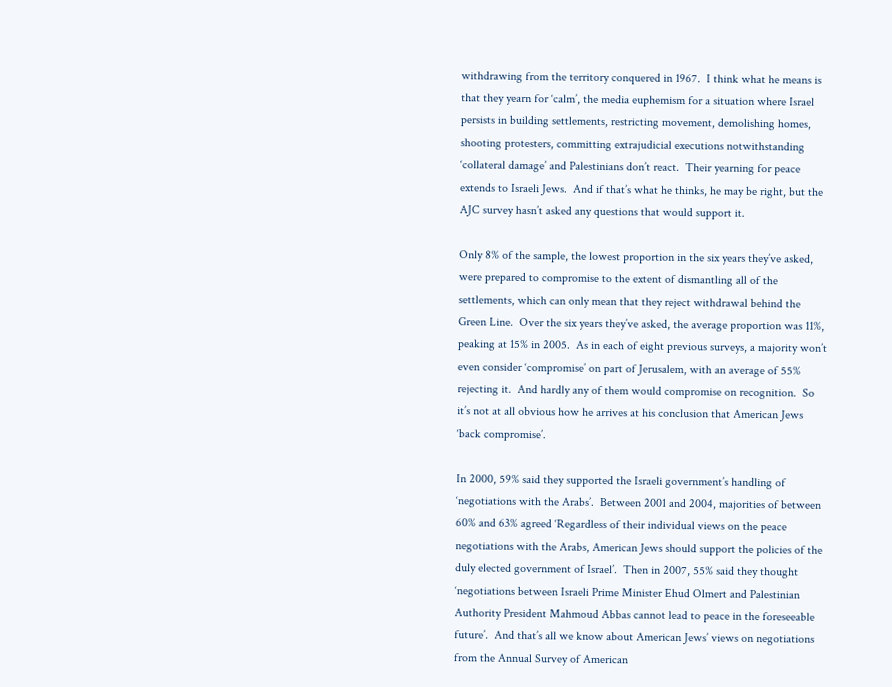withdrawing from the territory conquered in 1967.  I think what he means is that they yearn for ‘calm’, the media euphemism for a situation where Israel persists in building settlements, restricting movement, demolishing homes, shooting protesters, committing extrajudicial executions notwithstanding ‘collateral damage’ and Palestinians don’t react.  Their yearning for peace extends to Israeli Jews.  And if that’s what he thinks, he may be right, but the AJC survey hasn’t asked any questions that would support it.

Only 8% of the sample, the lowest proportion in the six years they’ve asked, were prepared to compromise to the extent of dismantling all of the settlements, which can only mean that they reject withdrawal behind the Green Line.  Over the six years they’ve asked, the average proportion was 11%, peaking at 15% in 2005.  As in each of eight previous surveys, a majority won’t even consider ‘compromise’ on part of Jerusalem, with an average of 55% rejecting it.  And hardly any of them would compromise on recognition.  So it’s not at all obvious how he arrives at his conclusion that American Jews ‘back compromise’.

In 2000, 59% said they supported the Israeli government’s handling of ‘negotiations with the Arabs’.  Between 2001 and 2004, majorities of between 60% and 63% agreed ‘Regardless of their individual views on the peace negotiations with the Arabs, American Jews should support the policies of the duly elected government of Israel’.  Then in 2007, 55% said they thought ‘negotiations between Israeli Prime Minister Ehud Olmert and Palestinian Authority President Mahmoud Abbas cannot lead to peace in the foreseeable future’.  And that’s all we know about American Jews’ views on negotiations from the Annual Survey of American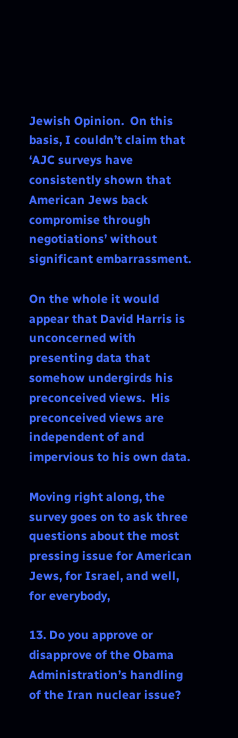Jewish Opinion.  On this basis, I couldn’t claim that ‘AJC surveys have consistently shown that American Jews back compromise through negotiations’ without significant embarrassment.

On the whole it would appear that David Harris is unconcerned with presenting data that somehow undergirds his preconceived views.  His preconceived views are independent of and impervious to his own data.

Moving right along, the survey goes on to ask three questions about the most pressing issue for American Jews, for Israel, and well, for everybody,

13. Do you approve or disapprove of the Obama Administration’s handling of the Iran nuclear issue?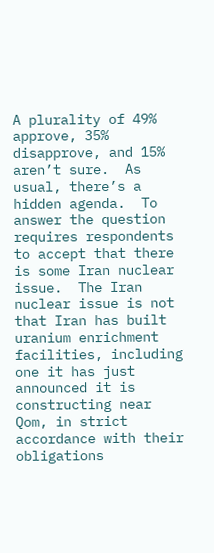A plurality of 49% approve, 35% disapprove, and 15% aren’t sure.  As usual, there’s a hidden agenda.  To answer the question requires respondents to accept that there is some Iran nuclear issue.  The Iran nuclear issue is not that Iran has built uranium enrichment facilities, including one it has just announced it is constructing near Qom, in strict accordance with their obligations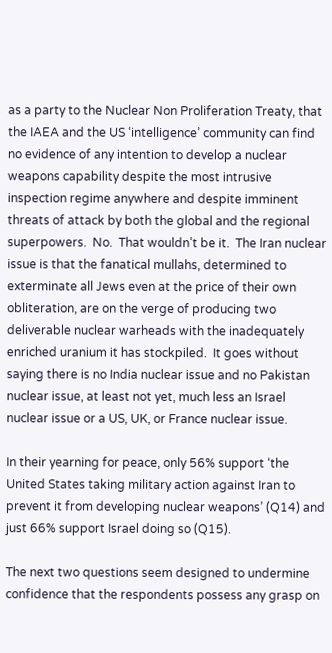as a party to the Nuclear Non Proliferation Treaty, that the IAEA and the US ‘intelligence’ community can find no evidence of any intention to develop a nuclear weapons capability despite the most intrusive inspection regime anywhere and despite imminent threats of attack by both the global and the regional superpowers.  No.  That wouldn’t be it.  The Iran nuclear issue is that the fanatical mullahs, determined to exterminate all Jews even at the price of their own obliteration, are on the verge of producing two deliverable nuclear warheads with the inadequately enriched uranium it has stockpiled.  It goes without saying there is no India nuclear issue and no Pakistan nuclear issue, at least not yet, much less an Israel nuclear issue or a US, UK, or France nuclear issue.

In their yearning for peace, only 56% support ‘the United States taking military action against Iran to prevent it from developing nuclear weapons’ (Q14) and just 66% support Israel doing so (Q15).

The next two questions seem designed to undermine confidence that the respondents possess any grasp on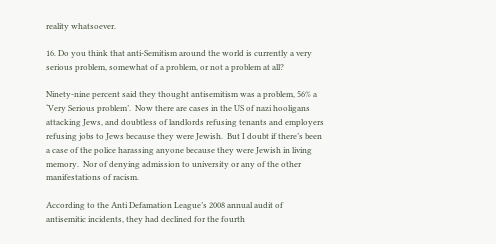reality whatsoever.

16. Do you think that anti-Semitism around the world is currently a very serious problem, somewhat of a problem, or not a problem at all?

Ninety-nine percent said they thought antisemitism was a problem, 56% a ‘Very Serious problem’.  Now there are cases in the US of nazi hooligans attacking Jews, and doubtless of landlords refusing tenants and employers refusing jobs to Jews because they were Jewish.  But I doubt if there’s been a case of the police harassing anyone because they were Jewish in living memory.  Nor of denying admission to university or any of the other manifestations of racism.

According to the Anti Defamation League’s 2008 annual audit of antisemitic incidents, they had declined for the fourth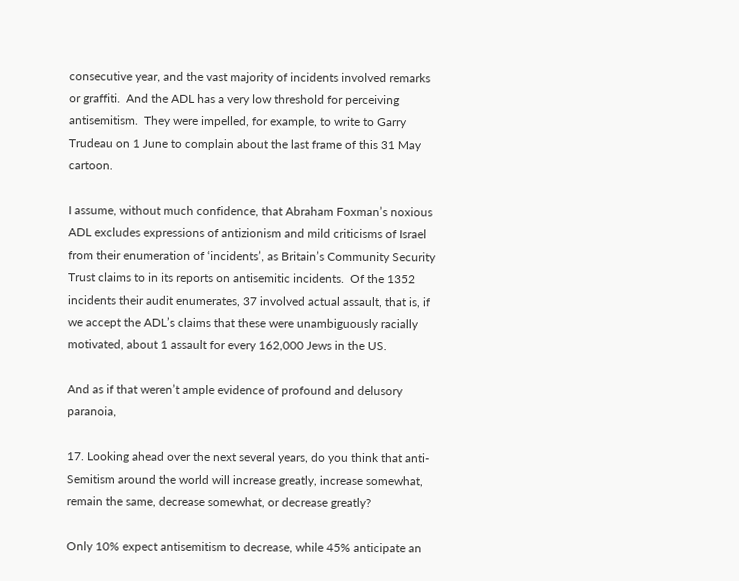consecutive year, and the vast majority of incidents involved remarks or graffiti.  And the ADL has a very low threshold for perceiving antisemitism.  They were impelled, for example, to write to Garry Trudeau on 1 June to complain about the last frame of this 31 May cartoon.

I assume, without much confidence, that Abraham Foxman’s noxious ADL excludes expressions of antizionism and mild criticisms of Israel from their enumeration of ‘incidents’, as Britain’s Community Security Trust claims to in its reports on antisemitic incidents.  Of the 1352 incidents their audit enumerates, 37 involved actual assault, that is, if we accept the ADL’s claims that these were unambiguously racially motivated, about 1 assault for every 162,000 Jews in the US.

And as if that weren’t ample evidence of profound and delusory paranoia,

17. Looking ahead over the next several years, do you think that anti-Semitism around the world will increase greatly, increase somewhat, remain the same, decrease somewhat, or decrease greatly?

Only 10% expect antisemitism to decrease, while 45% anticipate an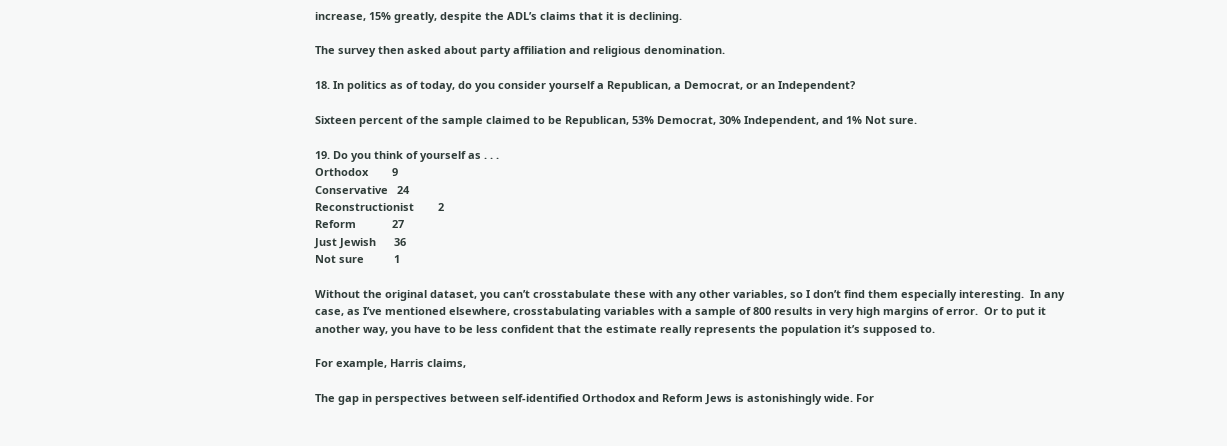increase, 15% greatly, despite the ADL’s claims that it is declining.

The survey then asked about party affiliation and religious denomination.

18. In politics as of today, do you consider yourself a Republican, a Democrat, or an Independent?

Sixteen percent of the sample claimed to be Republican, 53% Democrat, 30% Independent, and 1% Not sure.

19. Do you think of yourself as . . .
Orthodox        9
Conservative   24
Reconstructionist        2
Reform            27
Just Jewish      36
Not sure          1

Without the original dataset, you can’t crosstabulate these with any other variables, so I don’t find them especially interesting.  In any case, as I’ve mentioned elsewhere, crosstabulating variables with a sample of 800 results in very high margins of error.  Or to put it another way, you have to be less confident that the estimate really represents the population it’s supposed to.

For example, Harris claims,

The gap in perspectives between self-identified Orthodox and Reform Jews is astonishingly wide. For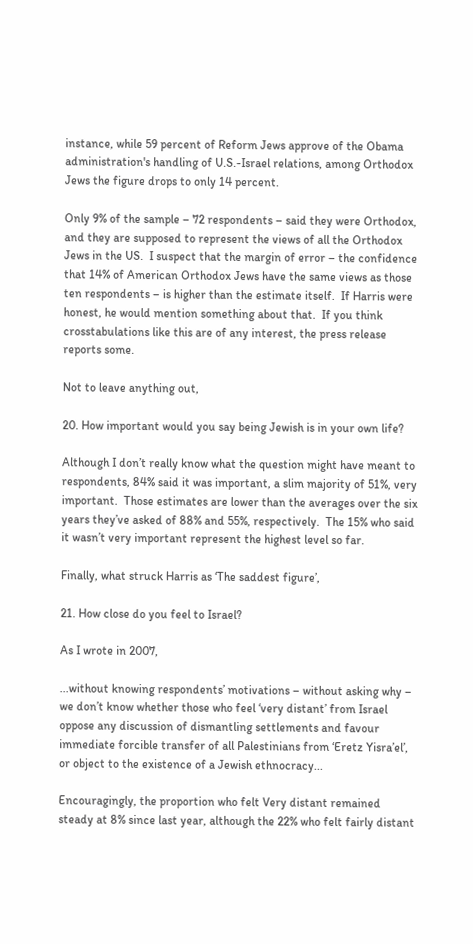instance, while 59 percent of Reform Jews approve of the Obama administration's handling of U.S.-Israel relations, among Orthodox Jews the figure drops to only 14 percent.

Only 9% of the sample – 72 respondents – said they were Orthodox, and they are supposed to represent the views of all the Orthodox Jews in the US.  I suspect that the margin of error – the confidence that 14% of American Orthodox Jews have the same views as those ten respondents – is higher than the estimate itself.  If Harris were honest, he would mention something about that.  If you think crosstabulations like this are of any interest, the press release reports some.

Not to leave anything out,

20. How important would you say being Jewish is in your own life?

Although I don’t really know what the question might have meant to respondents, 84% said it was important, a slim majority of 51%, very important.  Those estimates are lower than the averages over the six years they’ve asked of 88% and 55%, respectively.  The 15% who said it wasn’t very important represent the highest level so far.

Finally, what struck Harris as ‘The saddest figure’,

21. How close do you feel to Israel?

As I wrote in 2007,

...without knowing respondents’ motivations – without asking why – we don’t know whether those who feel ‘very distant’ from Israel oppose any discussion of dismantling settlements and favour immediate forcible transfer of all Palestinians from ‘Eretz Yisra’el’, or object to the existence of a Jewish ethnocracy...

Encouragingly, the proportion who felt Very distant remained steady at 8% since last year, although the 22% who felt fairly distant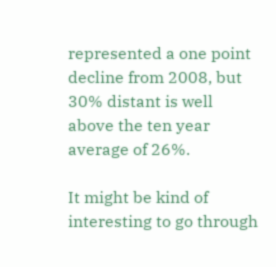represented a one point decline from 2008, but 30% distant is well above the ten year average of 26%.

It might be kind of interesting to go through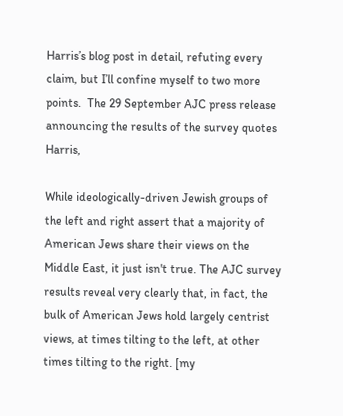Harris’s blog post in detail, refuting every claim, but I’ll confine myself to two more points.  The 29 September AJC press release announcing the results of the survey quotes Harris,

While ideologically-driven Jewish groups of the left and right assert that a majority of American Jews share their views on the Middle East, it just isn't true. The AJC survey results reveal very clearly that, in fact, the bulk of American Jews hold largely centrist views, at times tilting to the left, at other times tilting to the right. [my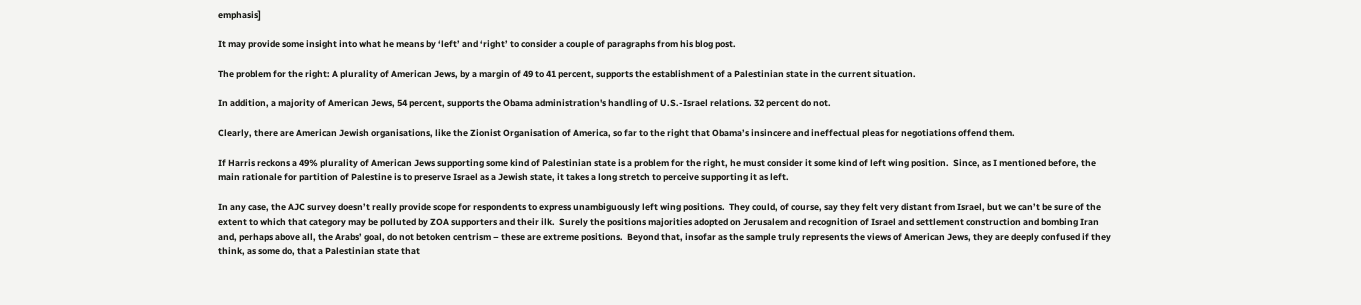emphasis]

It may provide some insight into what he means by ‘left’ and ‘right’ to consider a couple of paragraphs from his blog post.

The problem for the right: A plurality of American Jews, by a margin of 49 to 41 percent, supports the establishment of a Palestinian state in the current situation.

In addition, a majority of American Jews, 54 percent, supports the Obama administration's handling of U.S.-Israel relations. 32 percent do not.

Clearly, there are American Jewish organisations, like the Zionist Organisation of America, so far to the right that Obama’s insincere and ineffectual pleas for negotiations offend them.

If Harris reckons a 49% plurality of American Jews supporting some kind of Palestinian state is a problem for the right, he must consider it some kind of left wing position.  Since, as I mentioned before, the main rationale for partition of Palestine is to preserve Israel as a Jewish state, it takes a long stretch to perceive supporting it as left.

In any case, the AJC survey doesn’t really provide scope for respondents to express unambiguously left wing positions.  They could, of course, say they felt very distant from Israel, but we can’t be sure of the extent to which that category may be polluted by ZOA supporters and their ilk.  Surely the positions majorities adopted on Jerusalem and recognition of Israel and settlement construction and bombing Iran and, perhaps above all, the Arabs’ goal, do not betoken centrism – these are extreme positions.  Beyond that, insofar as the sample truly represents the views of American Jews, they are deeply confused if they think, as some do, that a Palestinian state that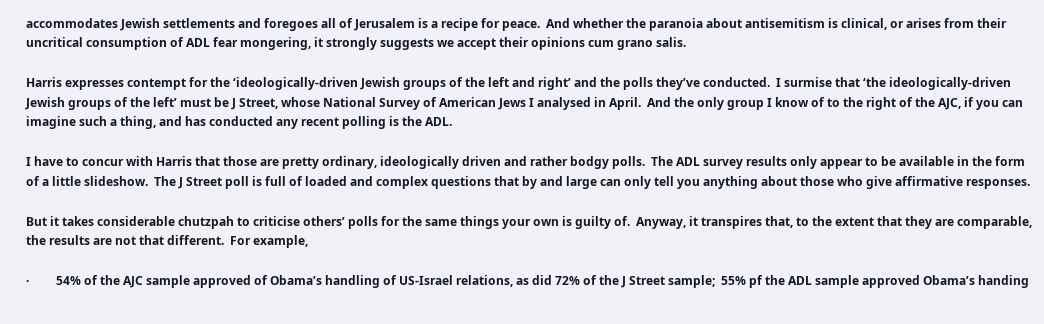accommodates Jewish settlements and foregoes all of Jerusalem is a recipe for peace.  And whether the paranoia about antisemitism is clinical, or arises from their uncritical consumption of ADL fear mongering, it strongly suggests we accept their opinions cum grano salis.

Harris expresses contempt for the ‘ideologically-driven Jewish groups of the left and right’ and the polls they’ve conducted.  I surmise that ‘the ideologically-driven Jewish groups of the left’ must be J Street, whose National Survey of American Jews I analysed in April.  And the only group I know of to the right of the AJC, if you can imagine such a thing, and has conducted any recent polling is the ADL.

I have to concur with Harris that those are pretty ordinary, ideologically driven and rather bodgy polls.  The ADL survey results only appear to be available in the form of a little slideshow.  The J Street poll is full of loaded and complex questions that by and large can only tell you anything about those who give affirmative responses.

But it takes considerable chutzpah to criticise others’ polls for the same things your own is guilty of.  Anyway, it transpires that, to the extent that they are comparable, the results are not that different.  For example,

·         54% of the AJC sample approved of Obama’s handling of US-Israel relations, as did 72% of the J Street sample;  55% pf the ADL sample approved Obama’s handing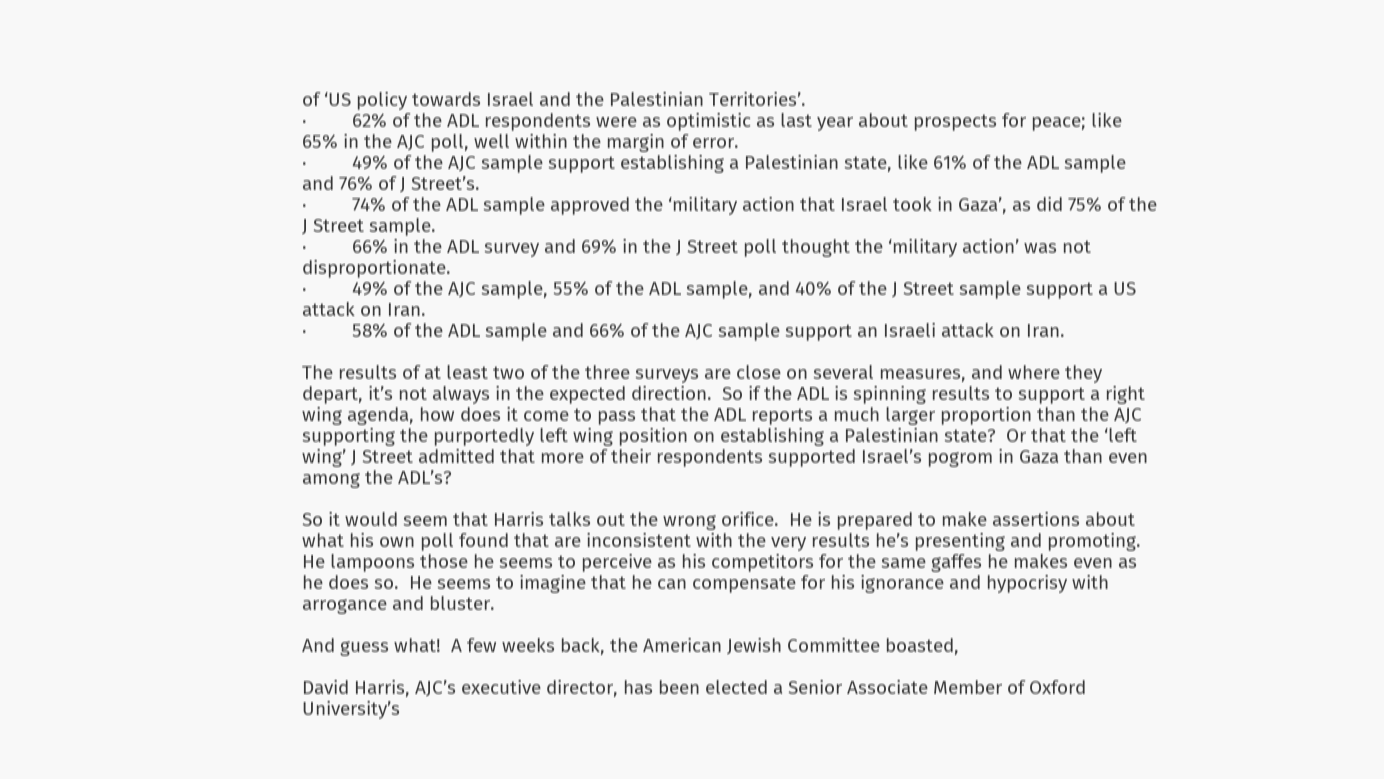of ‘US policy towards Israel and the Palestinian Territories’.
·         62% of the ADL respondents were as optimistic as last year about prospects for peace; like 65% in the AJC poll, well within the margin of error.
·         49% of the AJC sample support establishing a Palestinian state, like 61% of the ADL sample and 76% of J Street’s.
·         74% of the ADL sample approved the ‘military action that Israel took in Gaza’, as did 75% of the J Street sample.
·         66% in the ADL survey and 69% in the J Street poll thought the ‘military action’ was not disproportionate.
·         49% of the AJC sample, 55% of the ADL sample, and 40% of the J Street sample support a US attack on Iran.
·         58% of the ADL sample and 66% of the AJC sample support an Israeli attack on Iran.

The results of at least two of the three surveys are close on several measures, and where they depart, it’s not always in the expected direction.  So if the ADL is spinning results to support a right wing agenda, how does it come to pass that the ADL reports a much larger proportion than the AJC supporting the purportedly left wing position on establishing a Palestinian state?  Or that the ‘left wing’ J Street admitted that more of their respondents supported Israel’s pogrom in Gaza than even among the ADL’s?

So it would seem that Harris talks out the wrong orifice.  He is prepared to make assertions about what his own poll found that are inconsistent with the very results he’s presenting and promoting.  He lampoons those he seems to perceive as his competitors for the same gaffes he makes even as he does so.  He seems to imagine that he can compensate for his ignorance and hypocrisy with arrogance and bluster.

And guess what!  A few weeks back, the American Jewish Committee boasted,

David Harris, AJC’s executive director, has been elected a Senior Associate Member of Oxford University’s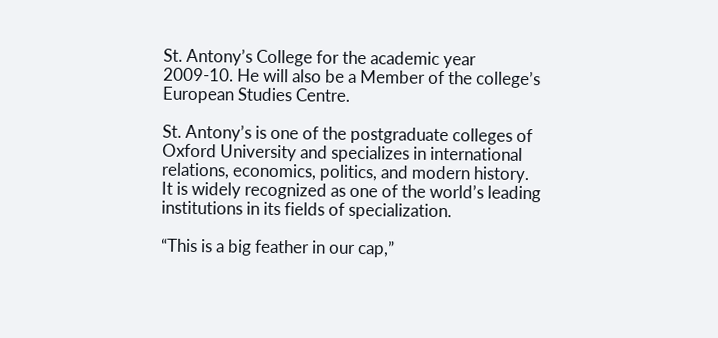St. Antony’s College for the academic year 2009-10. He will also be a Member of the college’s European Studies Centre.

St. Antony’s is one of the postgraduate colleges of Oxford University and specializes in international relations, economics, politics, and modern history. It is widely recognized as one of the world’s leading institutions in its fields of specialization.

“This is a big feather in our cap,”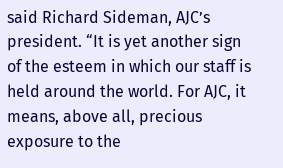said Richard Sideman, AJC’s president. “It is yet another sign of the esteem in which our staff is held around the world. For AJC, it means, above all, precious exposure to the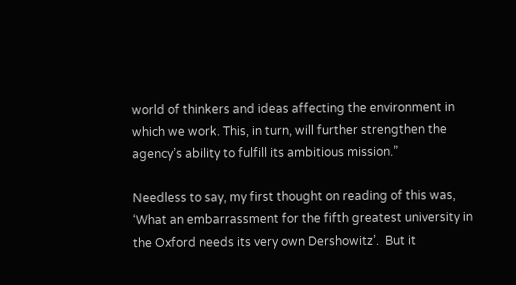world of thinkers and ideas affecting the environment in which we work. This, in turn, will further strengthen the agency’s ability to fulfill its ambitious mission.”

Needless to say, my first thought on reading of this was, ‘What an embarrassment for the fifth greatest university in the Oxford needs its very own Dershowitz’.  But it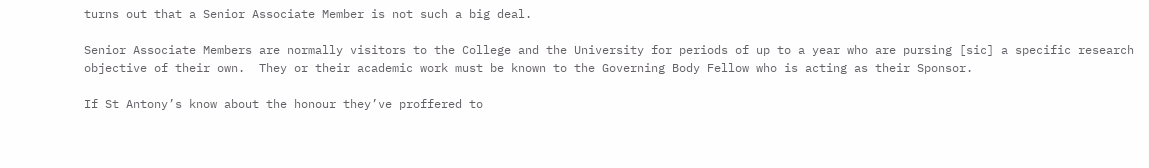turns out that a Senior Associate Member is not such a big deal.

Senior Associate Members are normally visitors to the College and the University for periods of up to a year who are pursing [sic] a specific research objective of their own.  They or their academic work must be known to the Governing Body Fellow who is acting as their Sponsor.

If St Antony’s know about the honour they’ve proffered to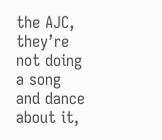the AJC, they’re not doing a song and dance about it,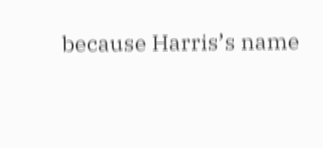because Harris’s name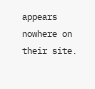appears nowhere on their site.